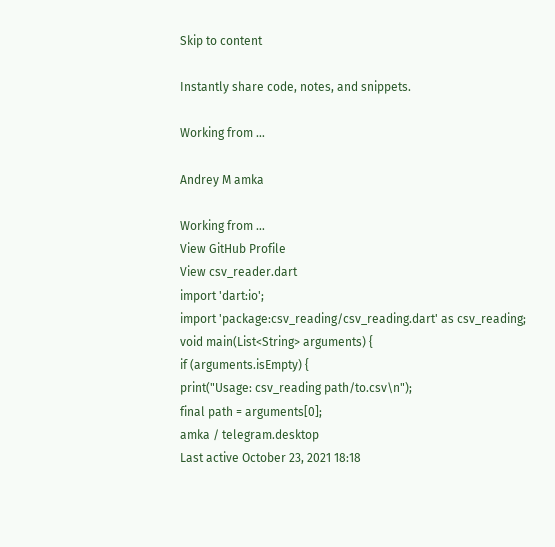Skip to content

Instantly share code, notes, and snippets.

Working from …

Andrey M amka

Working from …
View GitHub Profile
View csv_reader.dart
import 'dart:io';
import 'package:csv_reading/csv_reading.dart' as csv_reading;
void main(List<String> arguments) {
if (arguments.isEmpty) {
print("Usage: csv_reading path/to.csv\n");
final path = arguments[0];
amka / telegram.desktop
Last active October 23, 2021 18:18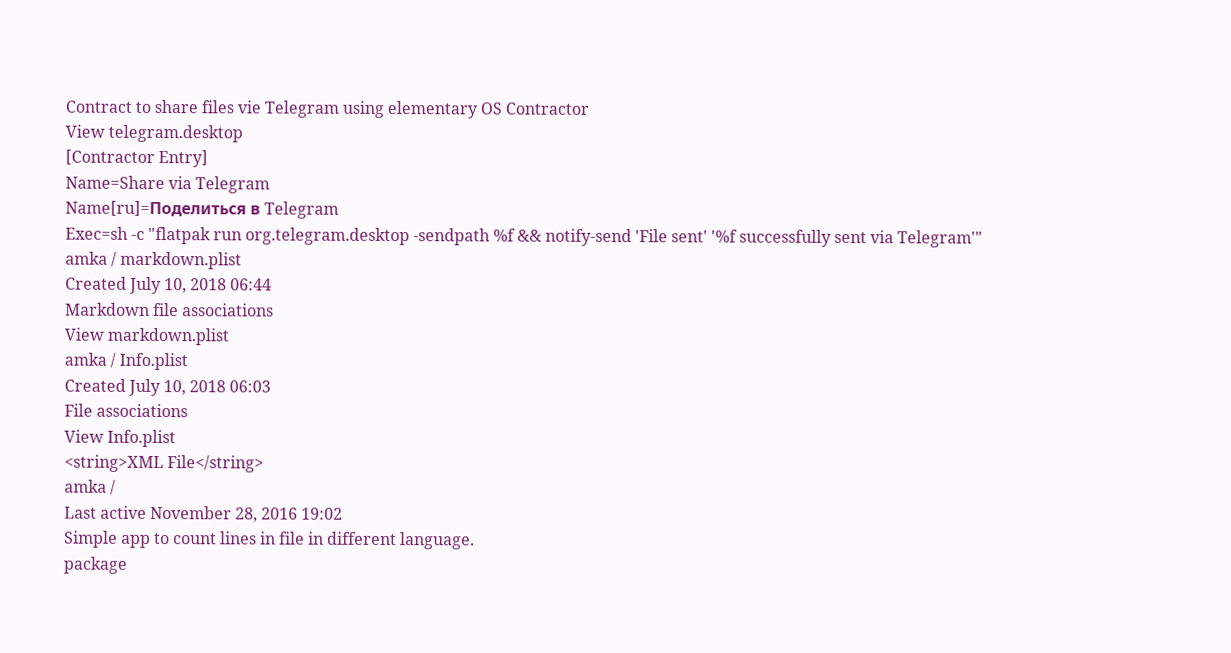Contract to share files vie Telegram using elementary OS Contractor
View telegram.desktop
[Contractor Entry]
Name=Share via Telegram
Name[ru]=Поделиться в Telegram
Exec=sh -c "flatpak run org.telegram.desktop -sendpath %f && notify-send 'File sent' '%f successfully sent via Telegram'"
amka / markdown.plist
Created July 10, 2018 06:44
Markdown file associations
View markdown.plist
amka / Info.plist
Created July 10, 2018 06:03
File associations
View Info.plist
<string>XML File</string>
amka /
Last active November 28, 2016 19:02
Simple app to count lines in file in different language.
package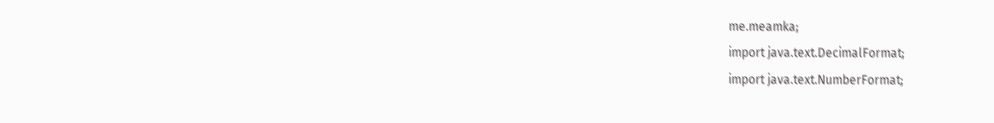me.meamka;
import java.text.DecimalFormat;
import java.text.NumberFormat;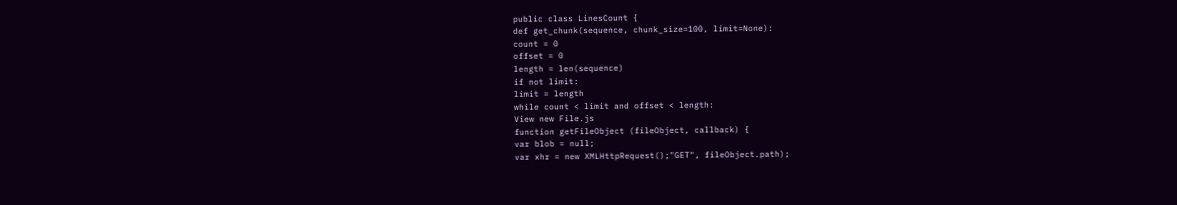public class LinesCount {
def get_chunk(sequence, chunk_size=100, limit=None):
count = 0
offset = 0
length = len(sequence)
if not limit:
limit = length
while count < limit and offset < length:
View new File.js
function getFileObject (fileObject, callback) {
var blob = null;
var xhr = new XMLHttpRequest();"GET", fileObject.path);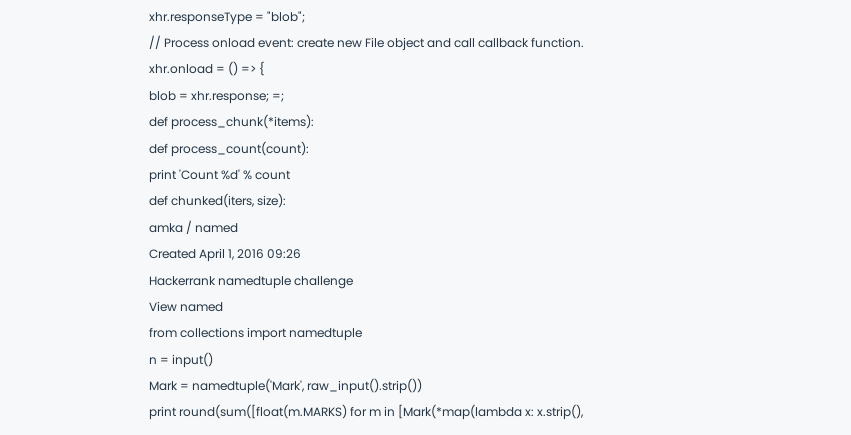xhr.responseType = "blob";
// Process onload event: create new File object and call callback function.
xhr.onload = () => {
blob = xhr.response; =;
def process_chunk(*items):
def process_count(count):
print 'Count %d' % count
def chunked(iters, size):
amka / named
Created April 1, 2016 09:26
Hackerrank namedtuple challenge
View named
from collections import namedtuple
n = input()
Mark = namedtuple('Mark', raw_input().strip())
print round(sum([float(m.MARKS) for m in [Mark(*map(lambda x: x.strip(),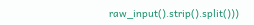raw_input().strip().split()))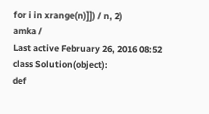for i in xrange(n)]]) / n, 2)
amka /
Last active February 26, 2016 08:52
class Solution(object):
def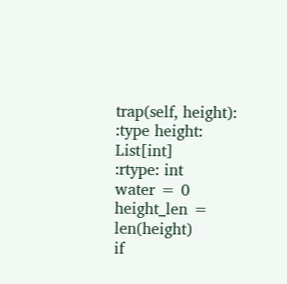trap(self, height):
:type height: List[int]
:rtype: int
water = 0
height_len = len(height)
if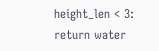height_len < 3:
return water